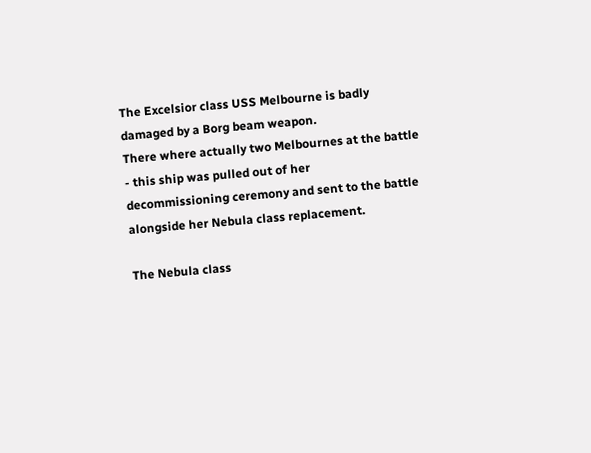The Excelsior class USS Melbourne is badly damaged by a Borg beam weapon.
There where actually two Melbournes at the battle - this ship was pulled out of her
decommissioning ceremony and sent to the battle alongside her Nebula class replacement.

The Nebula class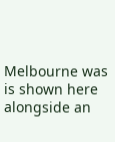Melbourne was is shown here alongside an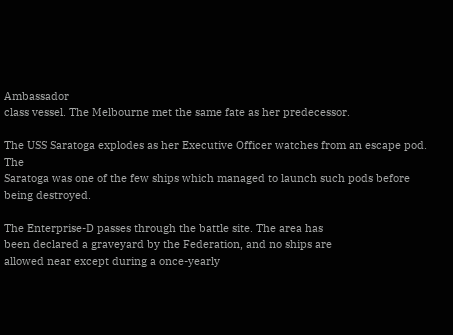Ambassador
class vessel. The Melbourne met the same fate as her predecessor.

The USS Saratoga explodes as her Executive Officer watches from an escape pod. The
Saratoga was one of the few ships which managed to launch such pods before being destroyed.

The Enterprise-D passes through the battle site. The area has
been declared a graveyard by the Federation, and no ships are
allowed near except during a once-yearly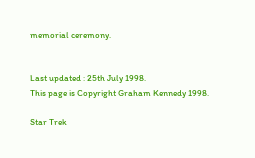memorial ceremony.


Last updated : 25th July 1998.
This page is Copyright Graham Kennedy 1998.

Star Trek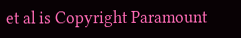et al is Copyright Paramount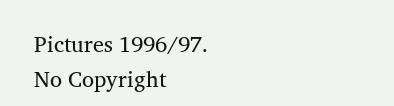Pictures 1996/97.
No Copyright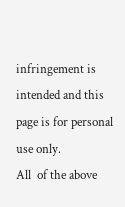infringement is intended and this page is for personal use only.
All  of the above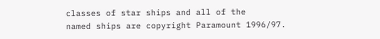classes of star ships and all of the
named ships are copyright Paramount 1996/97.